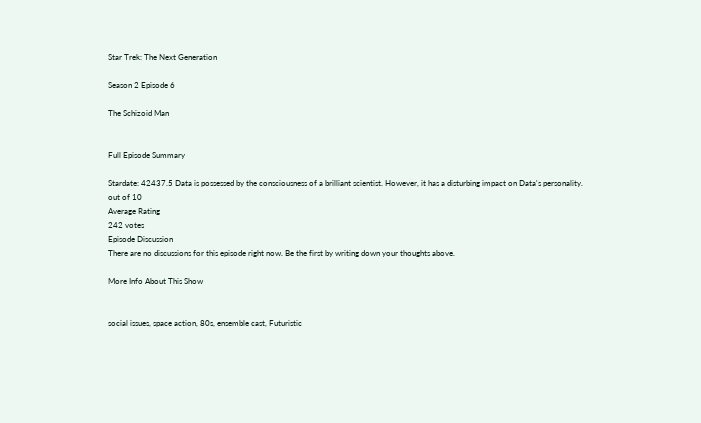Star Trek: The Next Generation

Season 2 Episode 6

The Schizoid Man


Full Episode Summary

Stardate: 42437.5 Data is possessed by the consciousness of a brilliant scientist. However, it has a disturbing impact on Data's personality.
out of 10
Average Rating
242 votes
Episode Discussion
There are no discussions for this episode right now. Be the first by writing down your thoughts above.

More Info About This Show


social issues, space action, 80s, ensemble cast, Futuristic